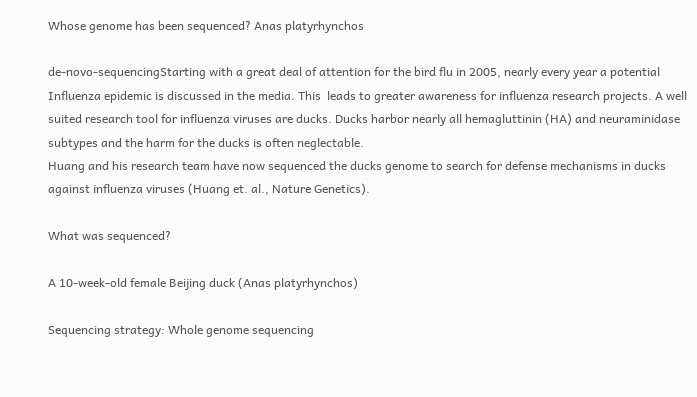Whose genome has been sequenced? Anas platyrhynchos

de-novo-sequencingStarting with a great deal of attention for the bird flu in 2005, nearly every year a potential Influenza epidemic is discussed in the media. This  leads to greater awareness for influenza research projects. A well suited research tool for influenza viruses are ducks. Ducks harbor nearly all hemagluttinin (HA) and neuraminidase subtypes and the harm for the ducks is often neglectable.
Huang and his research team have now sequenced the ducks genome to search for defense mechanisms in ducks against influenza viruses (Huang et. al., Nature Genetics).

What was sequenced?

A 10-week-old female Beijing duck (Anas platyrhynchos)

Sequencing strategy: Whole genome sequencing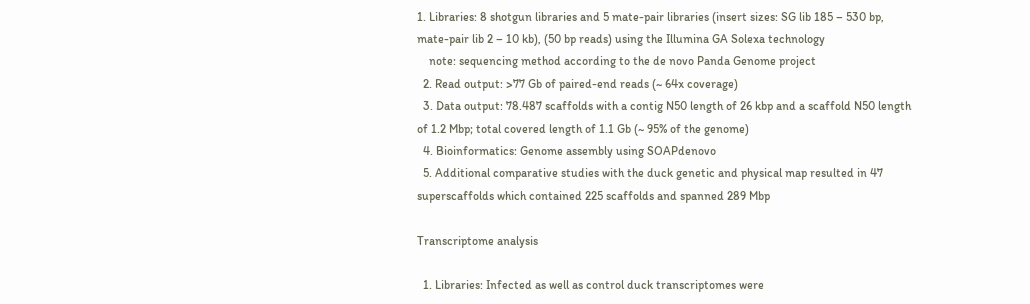1. Libraries: 8 shotgun libraries and 5 mate-pair libraries (insert sizes: SG lib 185 – 530 bp,  mate-pair lib 2 – 10 kb), (50 bp reads) using the Illumina GA Solexa technology
    note: sequencing method according to the de novo Panda Genome project
  2. Read output: >77 Gb of paired-end reads (~ 64x coverage)
  3. Data output: 78.487 scaffolds with a contig N50 length of 26 kbp and a scaffold N50 length of 1.2 Mbp; total covered length of 1.1 Gb (~ 95% of the genome)
  4. Bioinformatics: Genome assembly using SOAPdenovo
  5. Additional comparative studies with the duck genetic and physical map resulted in 47 superscaffolds which contained 225 scaffolds and spanned 289 Mbp

Transcriptome analysis

  1. Libraries: Infected as well as control duck transcriptomes were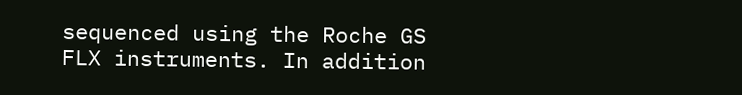sequenced using the Roche GS FLX instruments. In addition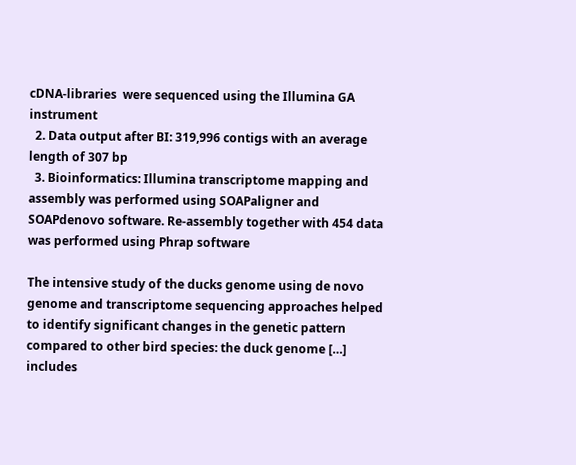cDNA-libraries  were sequenced using the Illumina GA instrument
  2. Data output after BI: 319,996 contigs with an average length of 307 bp
  3. Bioinformatics: Illumina transcriptome mapping and assembly was performed using SOAPaligner and SOAPdenovo software. Re-assembly together with 454 data was performed using Phrap software

The intensive study of the ducks genome using de novo genome and transcriptome sequencing approaches helped to identify significant changes in the genetic pattern compared to other bird species: the duck genome […] includes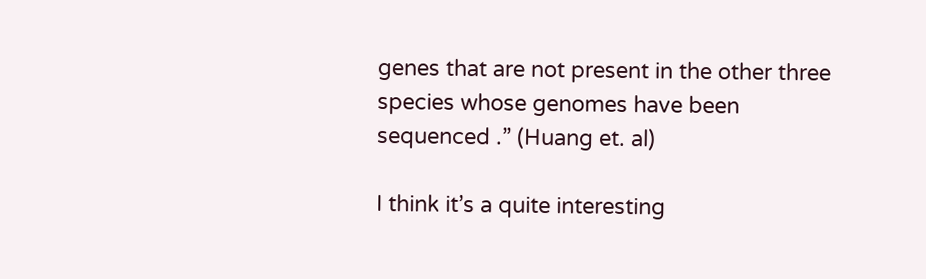genes that are not present in the other three species whose genomes have been sequenced .” (Huang et. al)

I think it’s a quite interesting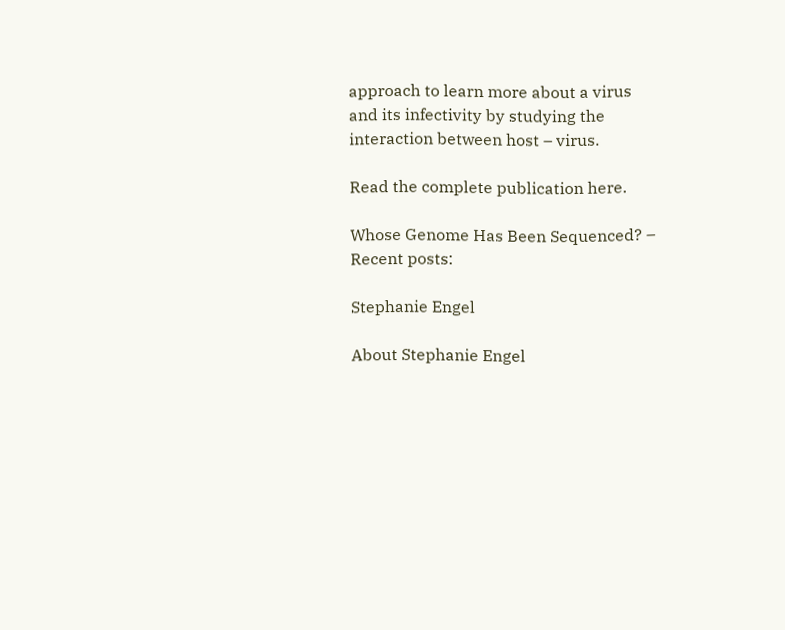approach to learn more about a virus and its infectivity by studying the interaction between host – virus.

Read the complete publication here.

Whose Genome Has Been Sequenced? – Recent posts:

Stephanie Engel

About Stephanie Engel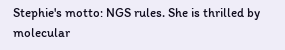Stephie's motto: NGS rules. She is thrilled by molecular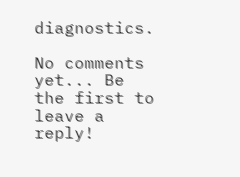diagnostics.

No comments yet... Be the first to leave a reply!